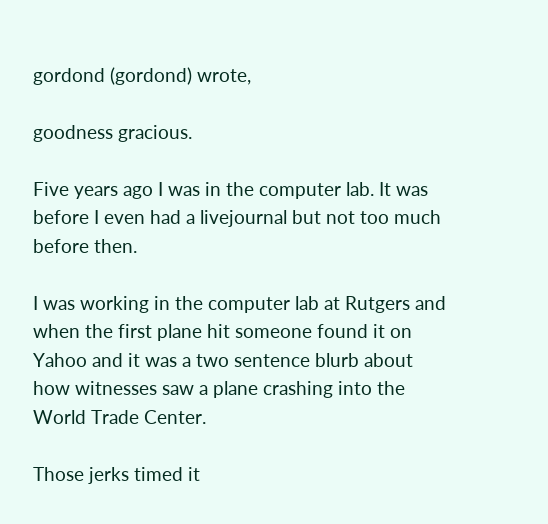gordond (gordond) wrote,

goodness gracious.

Five years ago I was in the computer lab. It was before I even had a livejournal but not too much before then.

I was working in the computer lab at Rutgers and when the first plane hit someone found it on Yahoo and it was a two sentence blurb about how witnesses saw a plane crashing into the World Trade Center.

Those jerks timed it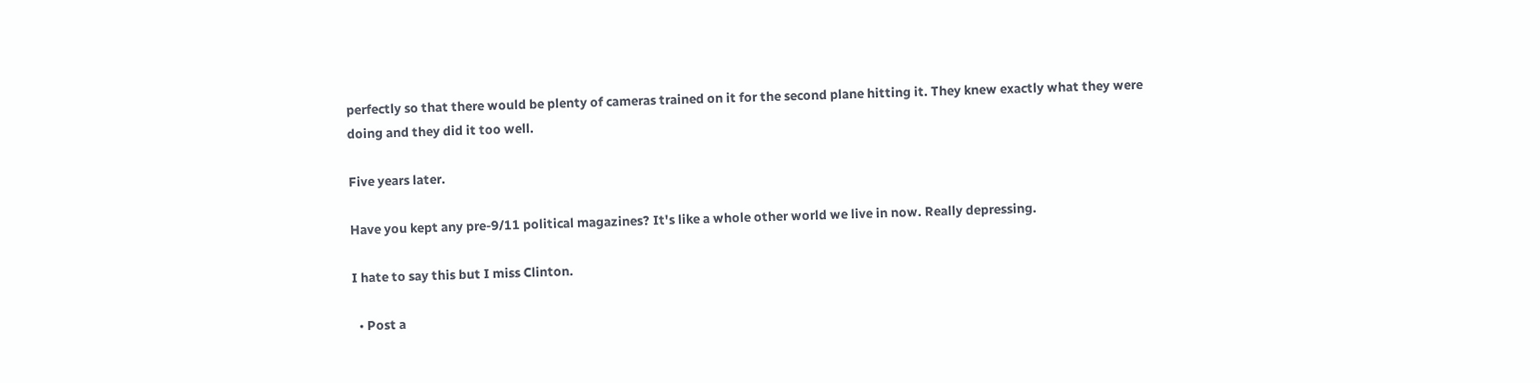perfectly so that there would be plenty of cameras trained on it for the second plane hitting it. They knew exactly what they were doing and they did it too well.

Five years later.

Have you kept any pre-9/11 political magazines? It's like a whole other world we live in now. Really depressing.

I hate to say this but I miss Clinton.

  • Post a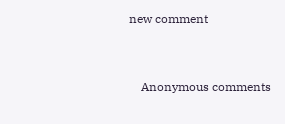new comment


    Anonymous comments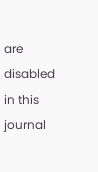are disabled in this journal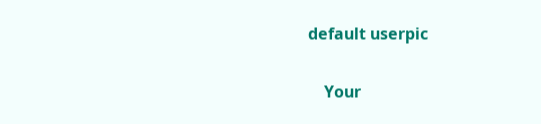default userpic

    Your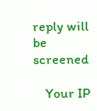reply will be screened

    Your IP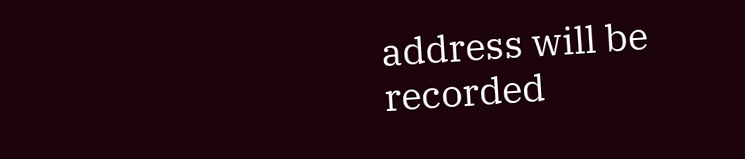address will be recorded